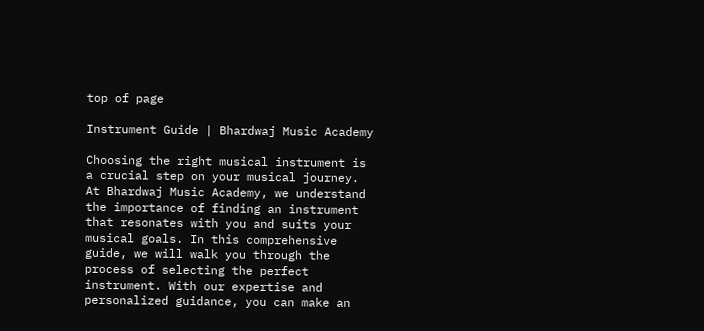top of page

Instrument Guide | Bhardwaj Music Academy

Choosing the right musical instrument is a crucial step on your musical journey. At Bhardwaj Music Academy, we understand the importance of finding an instrument that resonates with you and suits your musical goals. In this comprehensive guide, we will walk you through the process of selecting the perfect instrument. With our expertise and personalized guidance, you can make an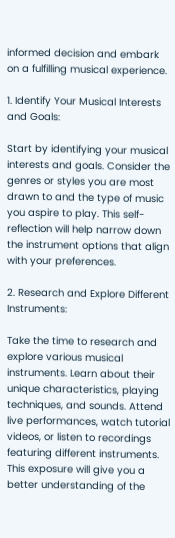informed decision and embark on a fulfilling musical experience.

1. Identify Your Musical Interests and Goals:

Start by identifying your musical interests and goals. Consider the genres or styles you are most drawn to and the type of music you aspire to play. This self-reflection will help narrow down the instrument options that align with your preferences.

2. Research and Explore Different Instruments:

Take the time to research and explore various musical instruments. Learn about their unique characteristics, playing techniques, and sounds. Attend live performances, watch tutorial videos, or listen to recordings featuring different instruments. This exposure will give you a better understanding of the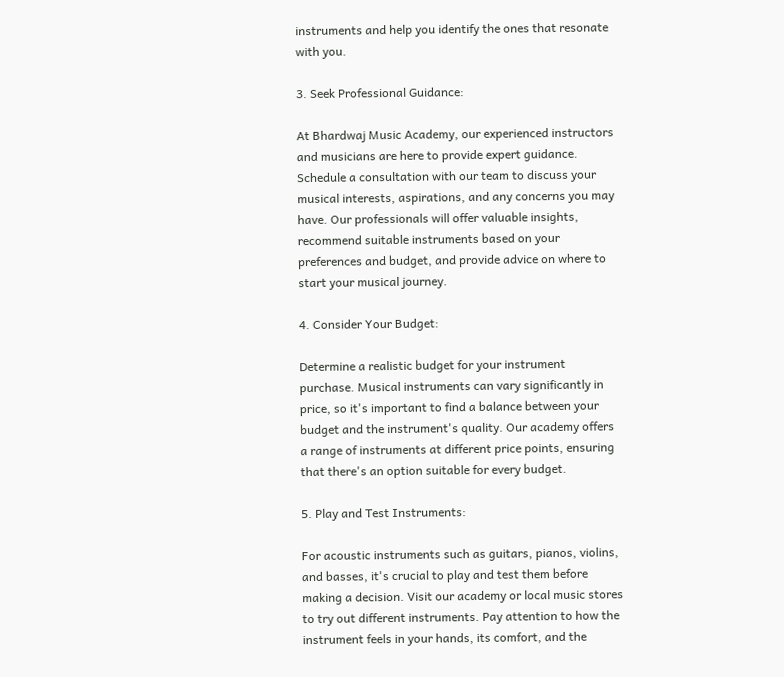instruments and help you identify the ones that resonate with you.

3. Seek Professional Guidance:

At Bhardwaj Music Academy, our experienced instructors and musicians are here to provide expert guidance. Schedule a consultation with our team to discuss your musical interests, aspirations, and any concerns you may have. Our professionals will offer valuable insights, recommend suitable instruments based on your preferences and budget, and provide advice on where to start your musical journey.

4. Consider Your Budget:

Determine a realistic budget for your instrument purchase. Musical instruments can vary significantly in price, so it's important to find a balance between your budget and the instrument's quality. Our academy offers a range of instruments at different price points, ensuring that there's an option suitable for every budget.

5. Play and Test Instruments:

For acoustic instruments such as guitars, pianos, violins, and basses, it's crucial to play and test them before making a decision. Visit our academy or local music stores to try out different instruments. Pay attention to how the instrument feels in your hands, its comfort, and the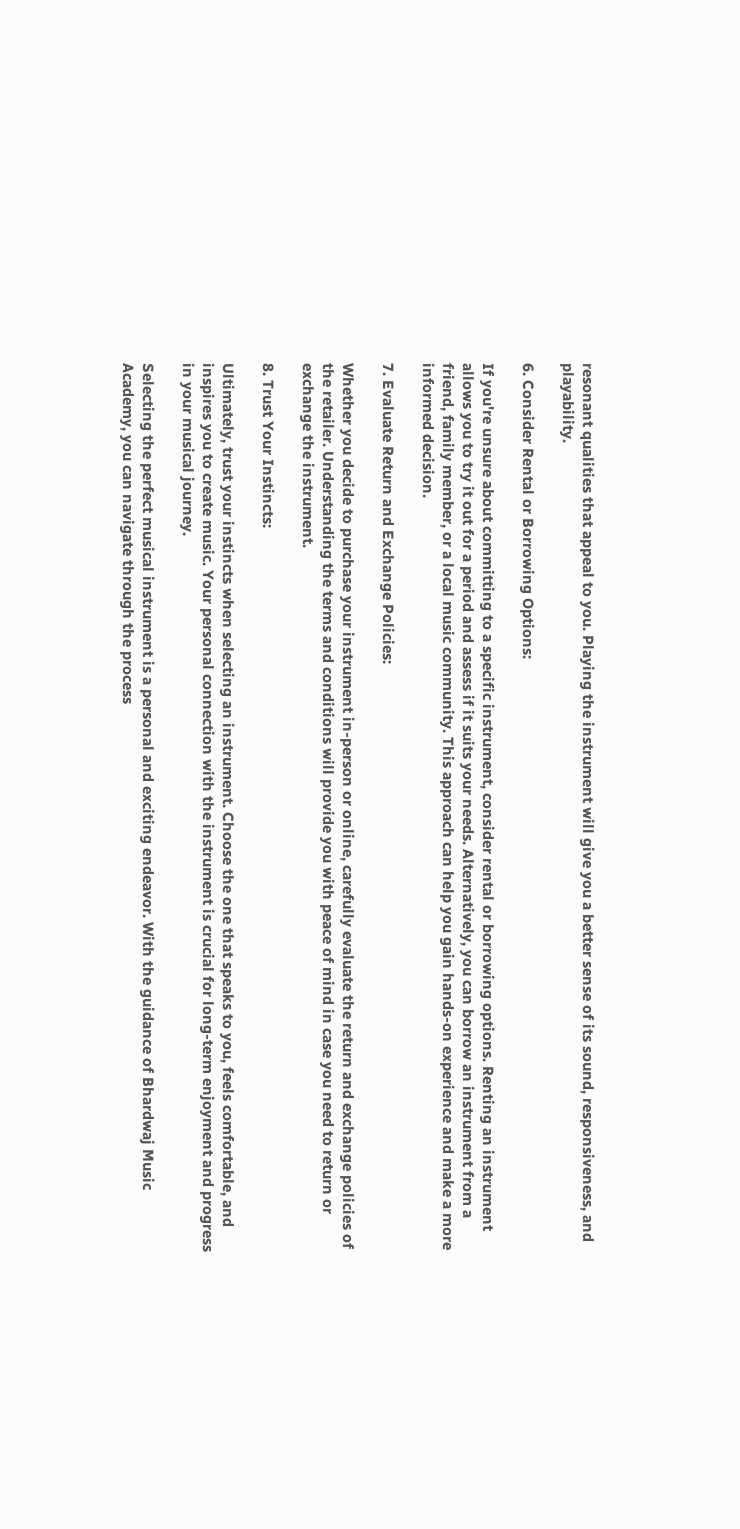resonant qualities that appeal to you. Playing the instrument will give you a better sense of its sound, responsiveness, and playability.

6. Consider Rental or Borrowing Options:

If you're unsure about committing to a specific instrument, consider rental or borrowing options. Renting an instrument allows you to try it out for a period and assess if it suits your needs. Alternatively, you can borrow an instrument from a friend, family member, or a local music community. This approach can help you gain hands-on experience and make a more informed decision.

7. Evaluate Return and Exchange Policies:

Whether you decide to purchase your instrument in-person or online, carefully evaluate the return and exchange policies of the retailer. Understanding the terms and conditions will provide you with peace of mind in case you need to return or exchange the instrument.

8. Trust Your Instincts:

Ultimately, trust your instincts when selecting an instrument. Choose the one that speaks to you, feels comfortable, and inspires you to create music. Your personal connection with the instrument is crucial for long-term enjoyment and progress in your musical journey.

Selecting the perfect musical instrument is a personal and exciting endeavor. With the guidance of Bhardwaj Music Academy, you can navigate through the process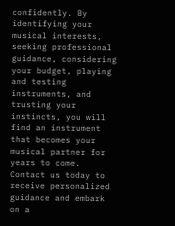confidently. By identifying your musical interests, seeking professional guidance, considering your budget, playing and testing instruments, and trusting your instincts, you will find an instrument that becomes your musical partner for years to come. Contact us today to receive personalized guidance and embark on a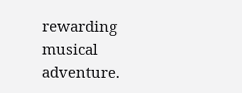rewarding musical adventure.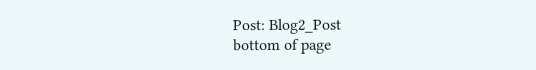Post: Blog2_Post
bottom of page